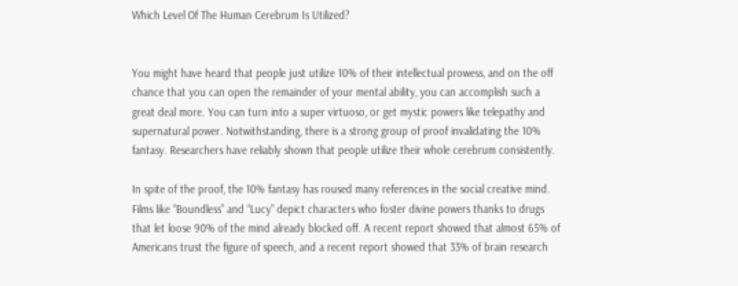Which Level Of The Human Cerebrum Is Utilized?


You might have heard that people just utilize 10% of their intellectual prowess, and on the off chance that you can open the remainder of your mental ability, you can accomplish such a great deal more. You can turn into a super virtuoso, or get mystic powers like telepathy and supernatural power. Notwithstanding, there is a strong group of proof invalidating the 10% fantasy. Researchers have reliably shown that people utilize their whole cerebrum consistently.

In spite of the proof, the 10% fantasy has roused many references in the social creative mind. Films like “Boundless” and “Lucy” depict characters who foster divine powers thanks to drugs that let loose 90% of the mind already blocked off. A recent report showed that almost 65% of Americans trust the figure of speech, and a recent report showed that 33% of brain research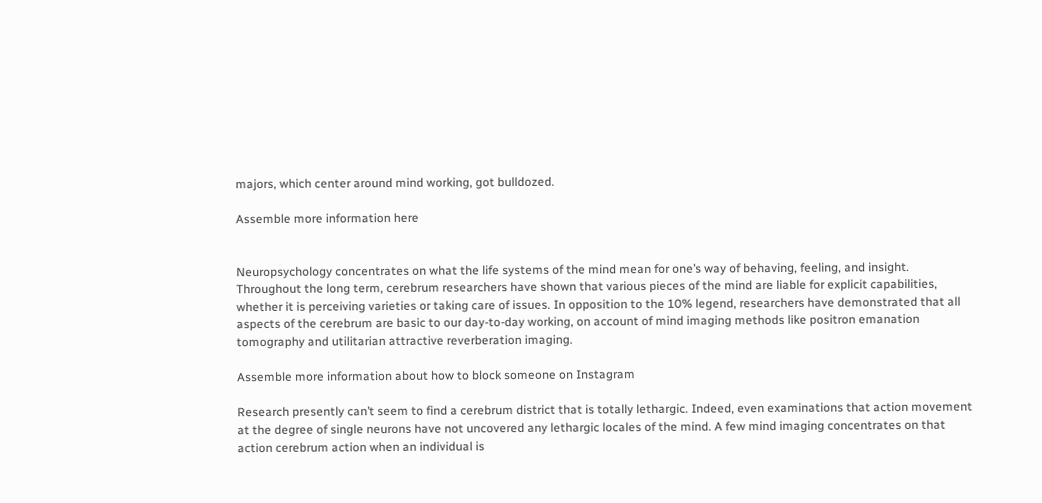majors, which center around mind working, got bulldozed.

Assemble more information here


Neuropsychology concentrates on what the life systems of the mind mean for one’s way of behaving, feeling, and insight. Throughout the long term, cerebrum researchers have shown that various pieces of the mind are liable for explicit capabilities, whether it is perceiving varieties or taking care of issues. In opposition to the 10% legend, researchers have demonstrated that all aspects of the cerebrum are basic to our day-to-day working, on account of mind imaging methods like positron emanation tomography and utilitarian attractive reverberation imaging.

Assemble more information about how to block someone on Instagram

Research presently can’t seem to find a cerebrum district that is totally lethargic. Indeed, even examinations that action movement at the degree of single neurons have not uncovered any lethargic locales of the mind. A few mind imaging concentrates on that action cerebrum action when an individual is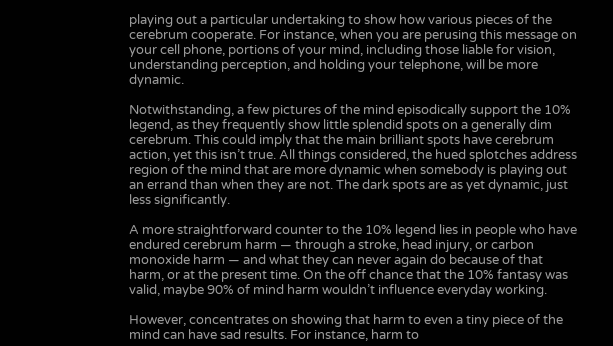playing out a particular undertaking to show how various pieces of the cerebrum cooperate. For instance, when you are perusing this message on your cell phone, portions of your mind, including those liable for vision, understanding perception, and holding your telephone, will be more dynamic.

Notwithstanding, a few pictures of the mind episodically support the 10% legend, as they frequently show little splendid spots on a generally dim cerebrum. This could imply that the main brilliant spots have cerebrum action, yet this isn’t true. All things considered, the hued splotches address region of the mind that are more dynamic when somebody is playing out an errand than when they are not. The dark spots are as yet dynamic, just less significantly.

A more straightforward counter to the 10% legend lies in people who have endured cerebrum harm — through a stroke, head injury, or carbon monoxide harm — and what they can never again do because of that harm, or at the present time. On the off chance that the 10% fantasy was valid, maybe 90% of mind harm wouldn’t influence everyday working.

However, concentrates on showing that harm to even a tiny piece of the mind can have sad results. For instance, harm to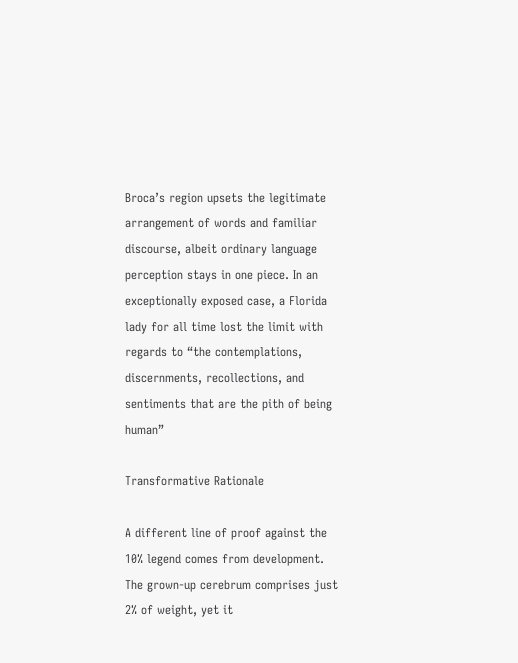Broca’s region upsets the legitimate arrangement of words and familiar discourse, albeit ordinary language perception stays in one piece. In an exceptionally exposed case, a Florida lady for all time lost the limit with regards to “the contemplations, discernments, recollections, and sentiments that are the pith of being human”

Transformative Rationale

A different line of proof against the 10% legend comes from development. The grown-up cerebrum comprises just 2% of weight, yet it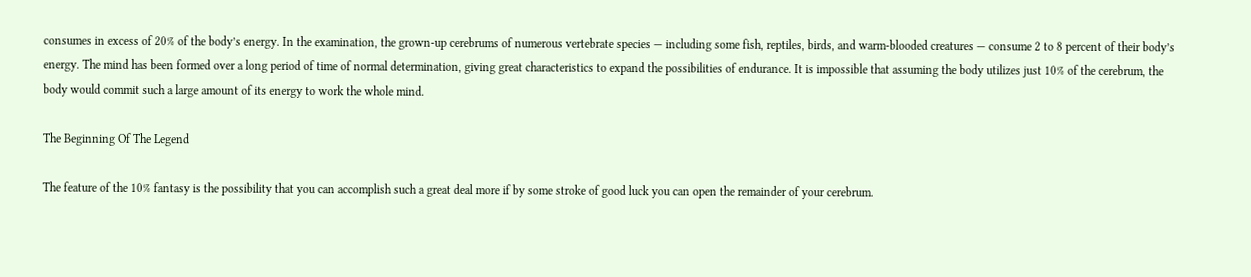consumes in excess of 20% of the body’s energy. In the examination, the grown-up cerebrums of numerous vertebrate species — including some fish, reptiles, birds, and warm-blooded creatures — consume 2 to 8 percent of their body’s energy. The mind has been formed over a long period of time of normal determination, giving great characteristics to expand the possibilities of endurance. It is impossible that assuming the body utilizes just 10% of the cerebrum, the body would commit such a large amount of its energy to work the whole mind.

The Beginning Of The Legend

The feature of the 10% fantasy is the possibility that you can accomplish such a great deal more if by some stroke of good luck you can open the remainder of your cerebrum.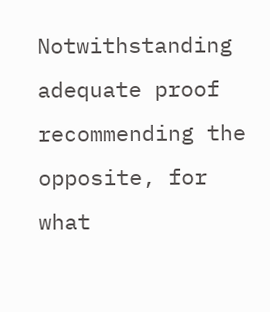Notwithstanding adequate proof recommending the opposite, for what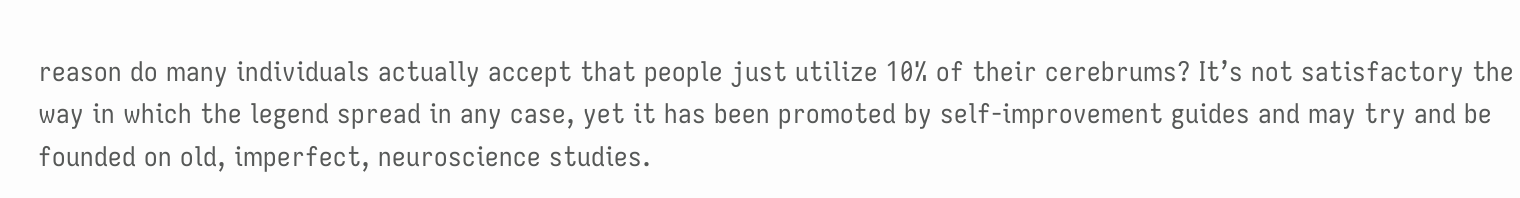reason do many individuals actually accept that people just utilize 10% of their cerebrums? It’s not satisfactory the way in which the legend spread in any case, yet it has been promoted by self-improvement guides and may try and be founded on old, imperfect, neuroscience studies.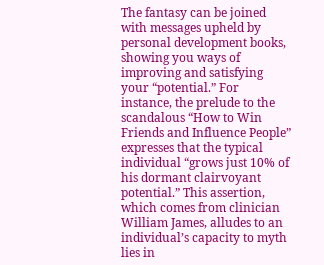The fantasy can be joined with messages upheld by personal development books, showing you ways of improving and satisfying your “potential.” For instance, the prelude to the scandalous “How to Win Friends and Influence People” expresses that the typical individual “grows just 10% of his dormant clairvoyant potential.” This assertion, which comes from clinician William James, alludes to an individual’s capacity to myth lies in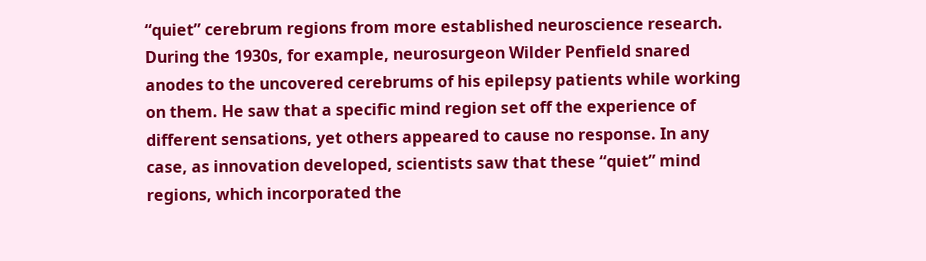“quiet” cerebrum regions from more established neuroscience research. During the 1930s, for example, neurosurgeon Wilder Penfield snared anodes to the uncovered cerebrums of his epilepsy patients while working on them. He saw that a specific mind region set off the experience of different sensations, yet others appeared to cause no response. In any case, as innovation developed, scientists saw that these “quiet” mind regions, which incorporated the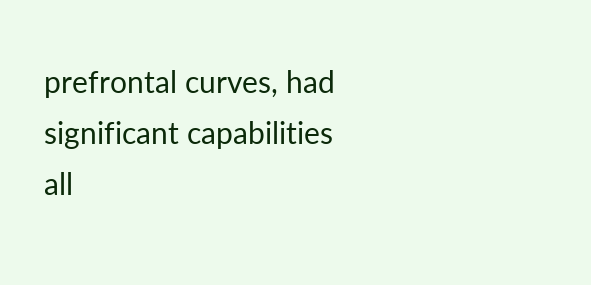prefrontal curves, had significant capabilities all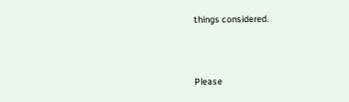things considered.



Please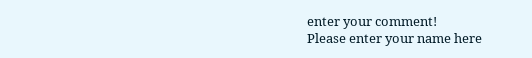enter your comment!
Please enter your name here